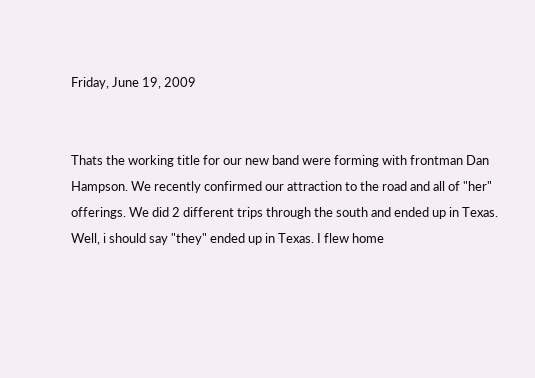Friday, June 19, 2009


Thats the working title for our new band were forming with frontman Dan Hampson. We recently confirmed our attraction to the road and all of "her" offerings. We did 2 different trips through the south and ended up in Texas. Well, i should say "they" ended up in Texas. I flew home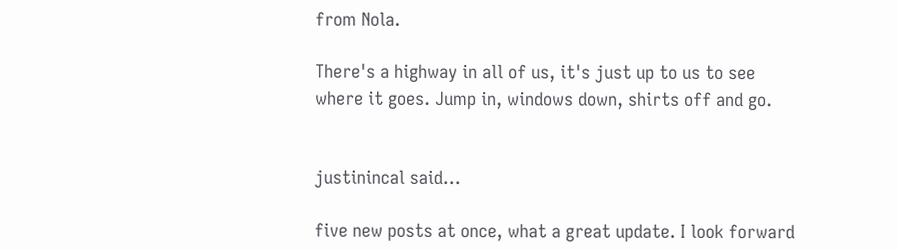from Nola.

There's a highway in all of us, it's just up to us to see where it goes. Jump in, windows down, shirts off and go.


justinincal said...

five new posts at once, what a great update. I look forward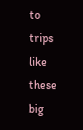to trips like these big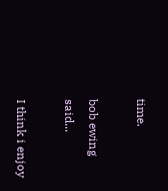time.

bob ewing said...

I think i enjoy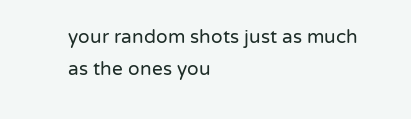your random shots just as much as the ones you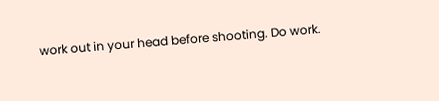work out in your head before shooting. Do work.